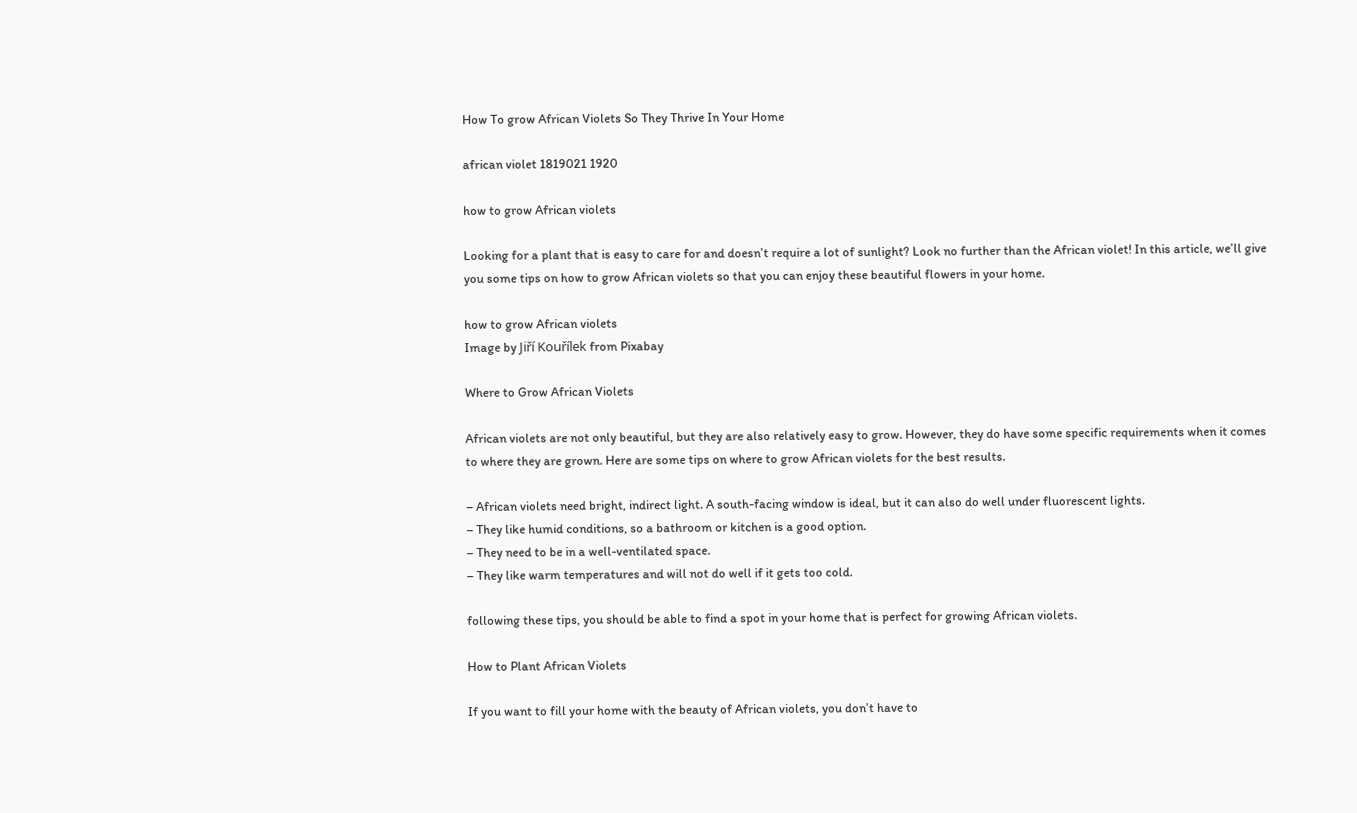How To grow African Violets So They Thrive In Your Home

african violet 1819021 1920

how to grow African violets

Looking for a plant that is easy to care for and doesn’t require a lot of sunlight? Look no further than the African violet! In this article, we’ll give you some tips on how to grow African violets so that you can enjoy these beautiful flowers in your home.

how to grow African violets
Image by Jiří Kouřílek from Pixabay

Where to Grow African Violets

African violets are not only beautiful, but they are also relatively easy to grow. However, they do have some specific requirements when it comes to where they are grown. Here are some tips on where to grow African violets for the best results.

– African violets need bright, indirect light. A south-facing window is ideal, but it can also do well under fluorescent lights.
– They like humid conditions, so a bathroom or kitchen is a good option.
– They need to be in a well-ventilated space.
– They like warm temperatures and will not do well if it gets too cold.

following these tips, you should be able to find a spot in your home that is perfect for growing African violets.

How to Plant African Violets

If you want to fill your home with the beauty of African violets, you don’t have to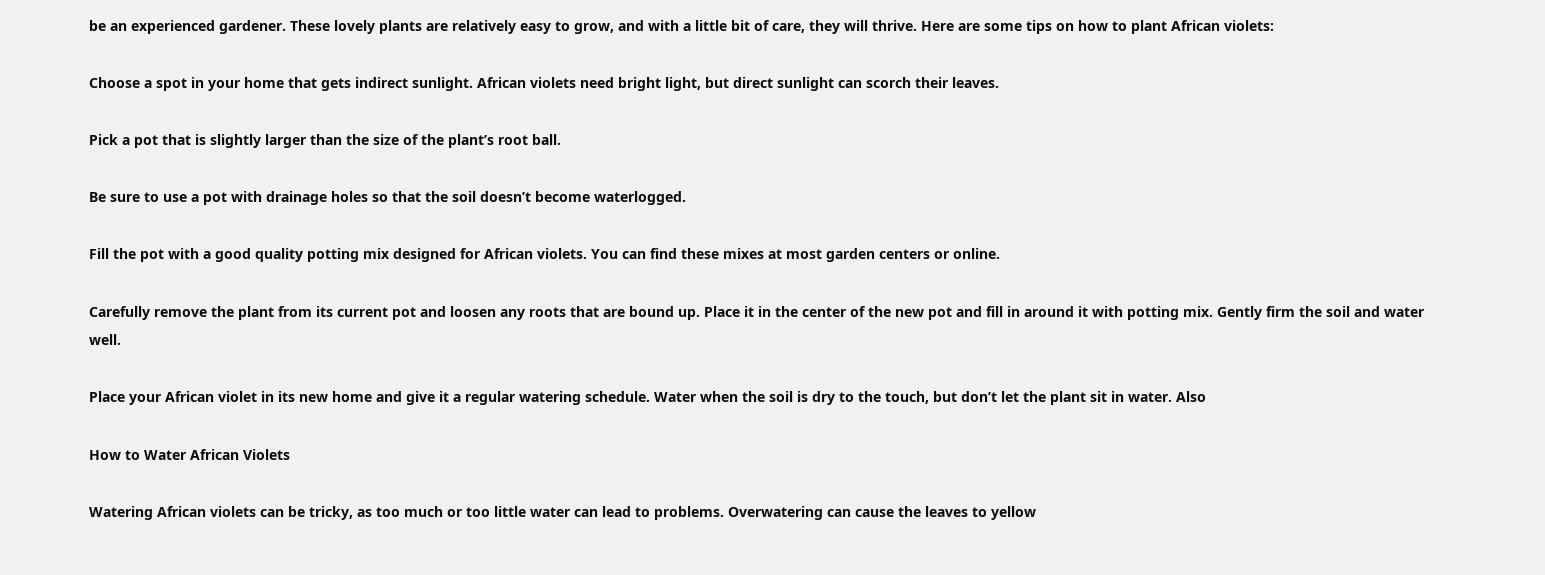be an experienced gardener. These lovely plants are relatively easy to grow, and with a little bit of care, they will thrive. Here are some tips on how to plant African violets:

Choose a spot in your home that gets indirect sunlight. African violets need bright light, but direct sunlight can scorch their leaves.

Pick a pot that is slightly larger than the size of the plant’s root ball.

Be sure to use a pot with drainage holes so that the soil doesn’t become waterlogged.

Fill the pot with a good quality potting mix designed for African violets. You can find these mixes at most garden centers or online.

Carefully remove the plant from its current pot and loosen any roots that are bound up. Place it in the center of the new pot and fill in around it with potting mix. Gently firm the soil and water well.

Place your African violet in its new home and give it a regular watering schedule. Water when the soil is dry to the touch, but don’t let the plant sit in water. Also

How to Water African Violets

Watering African violets can be tricky, as too much or too little water can lead to problems. Overwatering can cause the leaves to yellow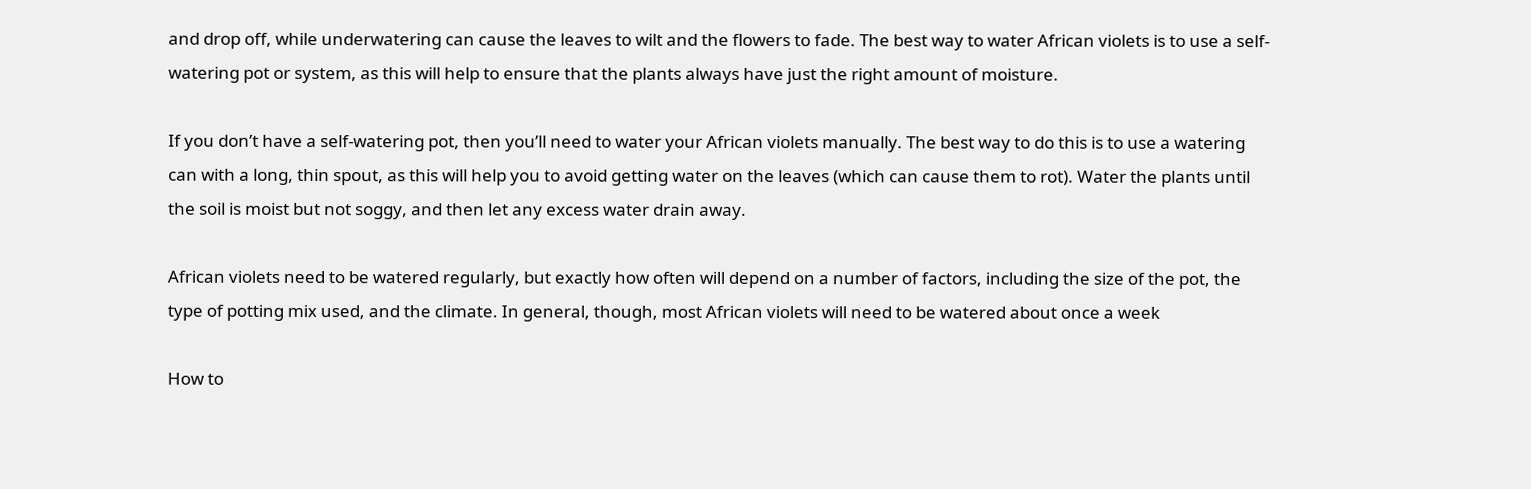and drop off, while underwatering can cause the leaves to wilt and the flowers to fade. The best way to water African violets is to use a self-watering pot or system, as this will help to ensure that the plants always have just the right amount of moisture.

If you don’t have a self-watering pot, then you’ll need to water your African violets manually. The best way to do this is to use a watering can with a long, thin spout, as this will help you to avoid getting water on the leaves (which can cause them to rot). Water the plants until the soil is moist but not soggy, and then let any excess water drain away.

African violets need to be watered regularly, but exactly how often will depend on a number of factors, including the size of the pot, the type of potting mix used, and the climate. In general, though, most African violets will need to be watered about once a week

How to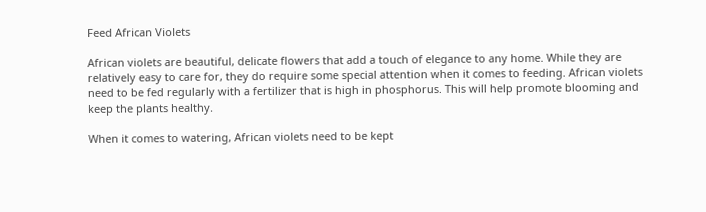Feed African Violets

African violets are beautiful, delicate flowers that add a touch of elegance to any home. While they are relatively easy to care for, they do require some special attention when it comes to feeding. African violets need to be fed regularly with a fertilizer that is high in phosphorus. This will help promote blooming and keep the plants healthy.

When it comes to watering, African violets need to be kept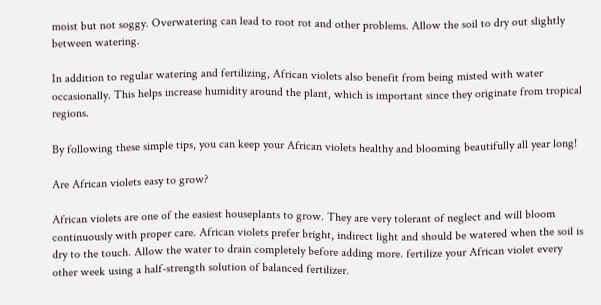moist but not soggy. Overwatering can lead to root rot and other problems. Allow the soil to dry out slightly between watering.

In addition to regular watering and fertilizing, African violets also benefit from being misted with water occasionally. This helps increase humidity around the plant, which is important since they originate from tropical regions.

By following these simple tips, you can keep your African violets healthy and blooming beautifully all year long!

Are African violets easy to grow?

African violets are one of the easiest houseplants to grow. They are very tolerant of neglect and will bloom continuously with proper care. African violets prefer bright, indirect light and should be watered when the soil is dry to the touch. Allow the water to drain completely before adding more. fertilize your African violet every other week using a half-strength solution of balanced fertilizer.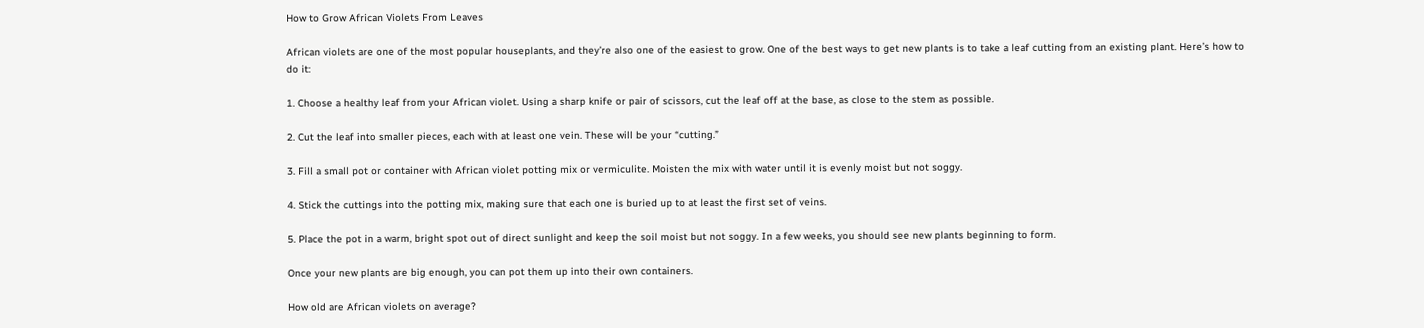How to Grow African Violets From Leaves

African violets are one of the most popular houseplants, and they’re also one of the easiest to grow. One of the best ways to get new plants is to take a leaf cutting from an existing plant. Here’s how to do it:

1. Choose a healthy leaf from your African violet. Using a sharp knife or pair of scissors, cut the leaf off at the base, as close to the stem as possible.

2. Cut the leaf into smaller pieces, each with at least one vein. These will be your “cutting.”

3. Fill a small pot or container with African violet potting mix or vermiculite. Moisten the mix with water until it is evenly moist but not soggy.

4. Stick the cuttings into the potting mix, making sure that each one is buried up to at least the first set of veins.

5. Place the pot in a warm, bright spot out of direct sunlight and keep the soil moist but not soggy. In a few weeks, you should see new plants beginning to form.

Once your new plants are big enough, you can pot them up into their own containers.

How old are African violets on average?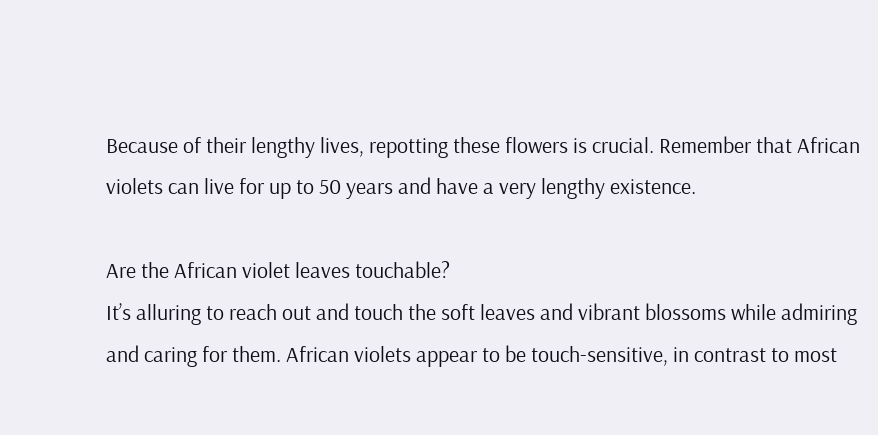Because of their lengthy lives, repotting these flowers is crucial. Remember that African violets can live for up to 50 years and have a very lengthy existence.

Are the African violet leaves touchable?
It’s alluring to reach out and touch the soft leaves and vibrant blossoms while admiring and caring for them. African violets appear to be touch-sensitive, in contrast to most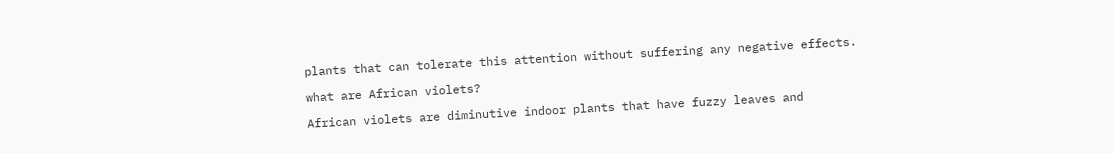plants that can tolerate this attention without suffering any negative effects.

what are African violets?

African violets are diminutive indoor plants that have fuzzy leaves and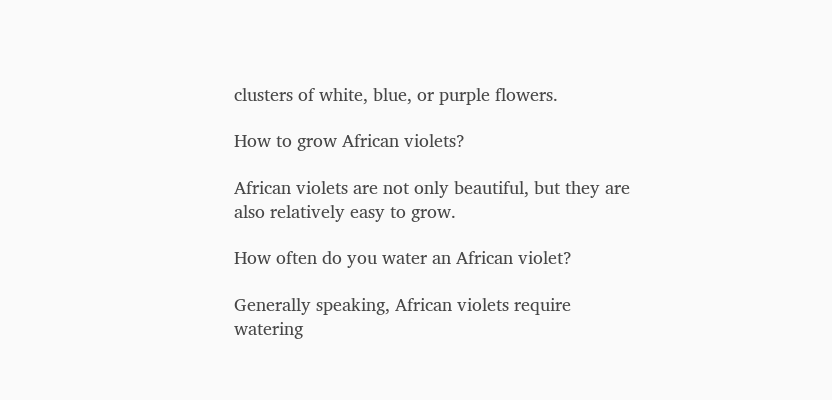clusters of white, blue, or purple flowers.

How to grow African violets?

African violets are not only beautiful, but they are also relatively easy to grow.

How often do you water an African violet?

Generally speaking, African violets require watering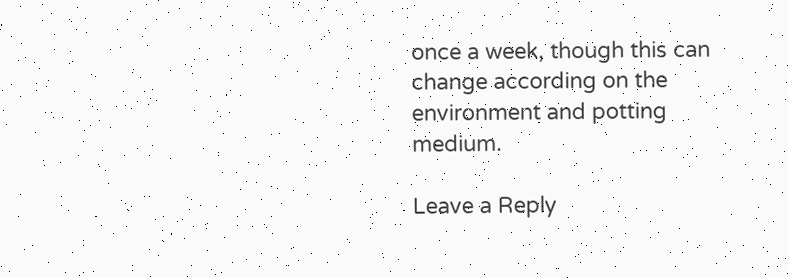once a week, though this can change according on the environment and potting medium.

Leave a Reply